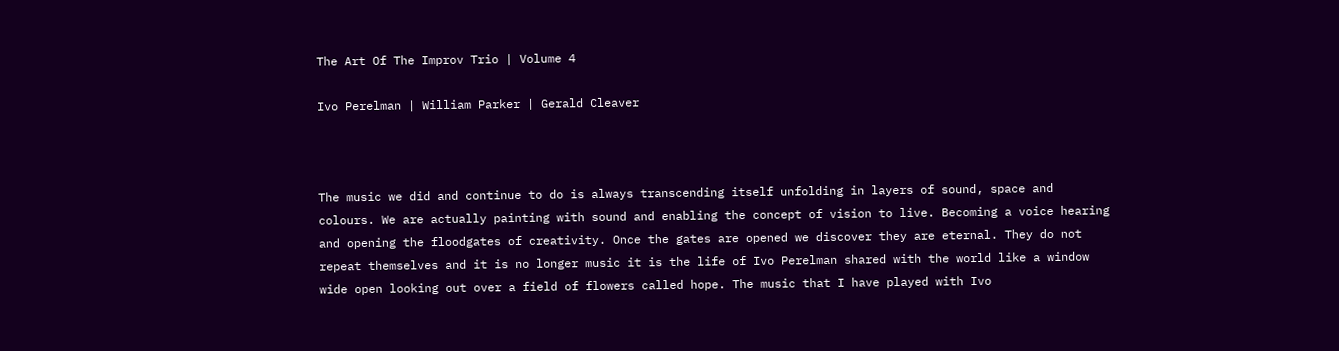The Art Of The Improv Trio | Volume 4

Ivo Perelman | William Parker | Gerald Cleaver



The music we did and continue to do is always transcending itself unfolding in layers of sound, space and colours. We are actually painting with sound and enabling the concept of vision to live. Becoming a voice hearing and opening the floodgates of creativity. Once the gates are opened we discover they are eternal. They do not repeat themselves and it is no longer music it is the life of Ivo Perelman shared with the world like a window wide open looking out over a field of flowers called hope. The music that I have played with Ivo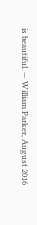is beautiful. — William Parker, August 2016